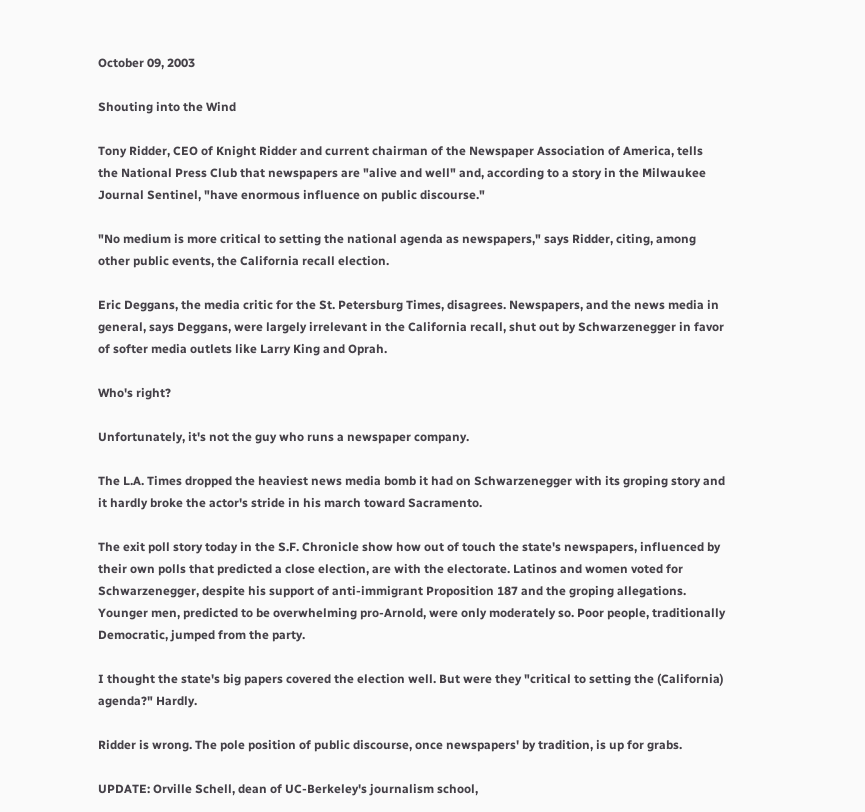October 09, 2003

Shouting into the Wind

Tony Ridder, CEO of Knight Ridder and current chairman of the Newspaper Association of America, tells the National Press Club that newspapers are "alive and well" and, according to a story in the Milwaukee Journal Sentinel, "have enormous influence on public discourse."

"No medium is more critical to setting the national agenda as newspapers," says Ridder, citing, among other public events, the California recall election.

Eric Deggans, the media critic for the St. Petersburg Times, disagrees. Newspapers, and the news media in general, says Deggans, were largely irrelevant in the California recall, shut out by Schwarzenegger in favor of softer media outlets like Larry King and Oprah.

Who's right?

Unfortunately, it's not the guy who runs a newspaper company.

The L.A. Times dropped the heaviest news media bomb it had on Schwarzenegger with its groping story and it hardly broke the actor's stride in his march toward Sacramento.

The exit poll story today in the S.F. Chronicle show how out of touch the state's newspapers, influenced by their own polls that predicted a close election, are with the electorate. Latinos and women voted for Schwarzenegger, despite his support of anti-immigrant Proposition 187 and the groping allegations. Younger men, predicted to be overwhelming pro-Arnold, were only moderately so. Poor people, traditionally Democratic, jumped from the party.

I thought the state's big papers covered the election well. But were they "critical to setting the (California) agenda?" Hardly.

Ridder is wrong. The pole position of public discourse, once newspapers' by tradition, is up for grabs.

UPDATE: Orville Schell, dean of UC-Berkeley's journalism school,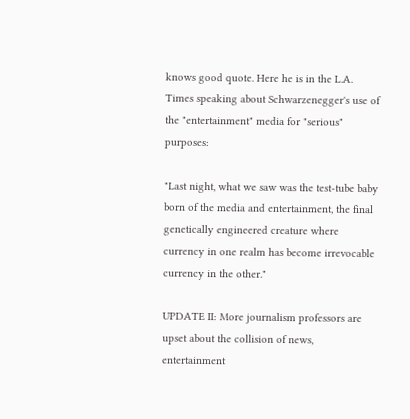knows good quote. Here he is in the L.A. Times speaking about Schwarzenegger's use of the "entertainment" media for "serious" purposes:

"Last night, what we saw was the test-tube baby born of the media and entertainment, the final genetically engineered creature where currency in one realm has become irrevocable currency in the other."

UPDATE II: More journalism professors are upset about the collision of news, entertainment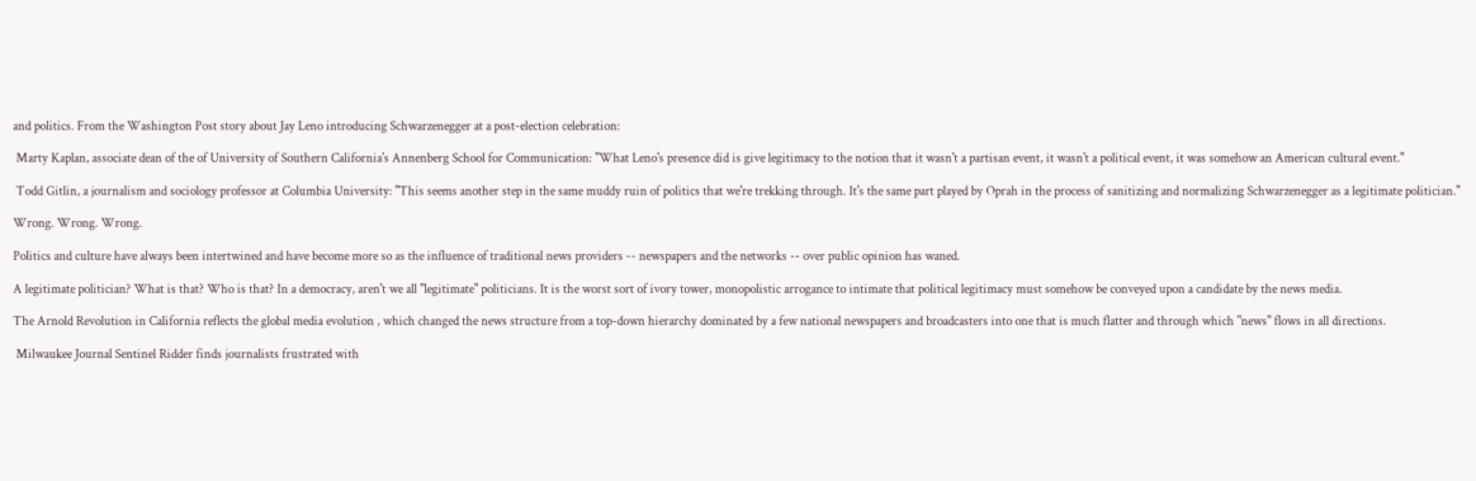and politics. From the Washington Post story about Jay Leno introducing Schwarzenegger at a post-election celebration:

 Marty Kaplan, associate dean of the of University of Southern California's Annenberg School for Communication: "What Leno's presence did is give legitimacy to the notion that it wasn't a partisan event, it wasn't a political event, it was somehow an American cultural event."

 Todd Gitlin, a journalism and sociology professor at Columbia University: "This seems another step in the same muddy ruin of politics that we're trekking through. It's the same part played by Oprah in the process of sanitizing and normalizing Schwarzenegger as a legitimate politician."

Wrong. Wrong. Wrong.

Politics and culture have always been intertwined and have become more so as the influence of traditional news providers -- newspapers and the networks -- over public opinion has waned.

A legitimate politician? What is that? Who is that? In a democracy, aren't we all "legitimate" politicians. It is the worst sort of ivory tower, monopolistic arrogance to intimate that political legitimacy must somehow be conveyed upon a candidate by the news media.

The Arnold Revolution in California reflects the global media evolution , which changed the news structure from a top-down hierarchy dominated by a few national newspapers and broadcasters into one that is much flatter and through which "news" flows in all directions.

 Milwaukee Journal Sentinel Ridder finds journalists frustrated with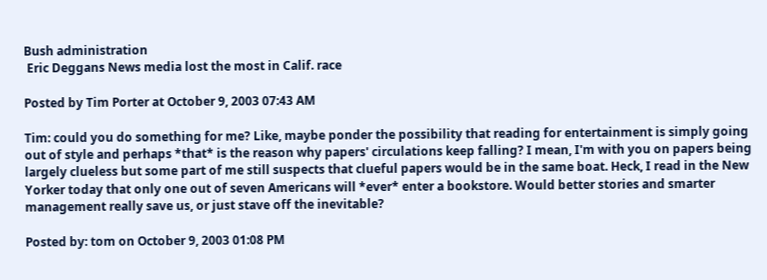Bush administration
 Eric Deggans News media lost the most in Calif. race

Posted by Tim Porter at October 9, 2003 07:43 AM

Tim: could you do something for me? Like, maybe ponder the possibility that reading for entertainment is simply going out of style and perhaps *that* is the reason why papers' circulations keep falling? I mean, I'm with you on papers being largely clueless but some part of me still suspects that clueful papers would be in the same boat. Heck, I read in the New Yorker today that only one out of seven Americans will *ever* enter a bookstore. Would better stories and smarter management really save us, or just stave off the inevitable?

Posted by: tom on October 9, 2003 01:08 PM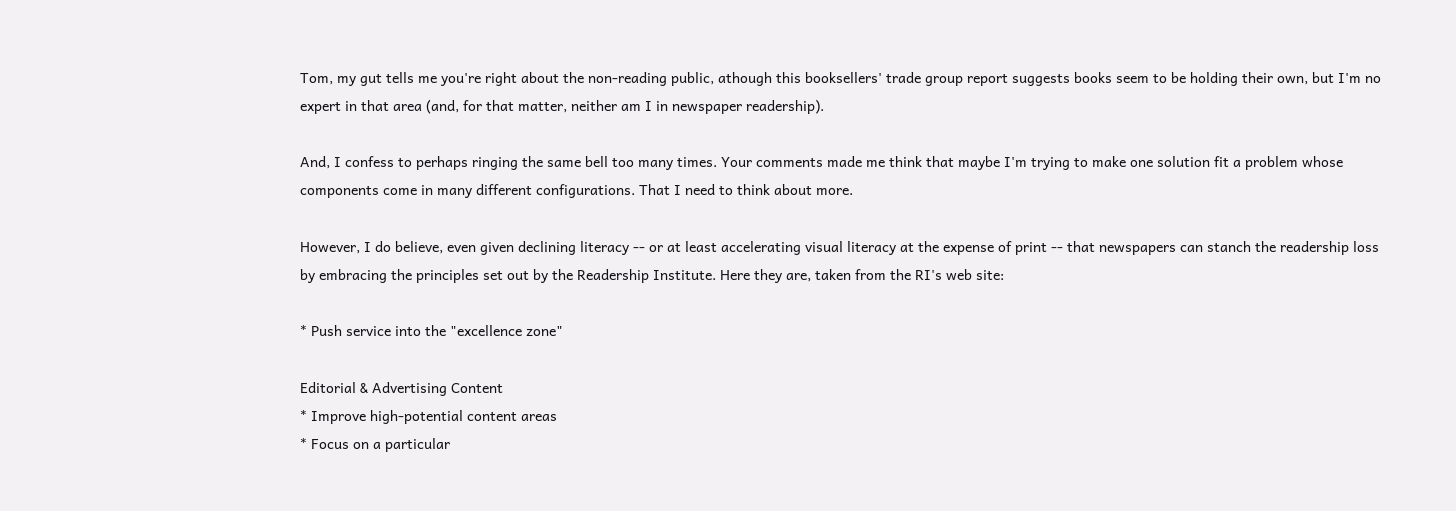Tom, my gut tells me you're right about the non-reading public, athough this booksellers' trade group report suggests books seem to be holding their own, but I'm no expert in that area (and, for that matter, neither am I in newspaper readership).

And, I confess to perhaps ringing the same bell too many times. Your comments made me think that maybe I'm trying to make one solution fit a problem whose components come in many different configurations. That I need to think about more.

However, I do believe, even given declining literacy -- or at least accelerating visual literacy at the expense of print -- that newspapers can stanch the readership loss by embracing the principles set out by the Readership Institute. Here they are, taken from the RI's web site:

* Push service into the "excellence zone"

Editorial & Advertising Content
* Improve high-potential content areas
* Focus on a particular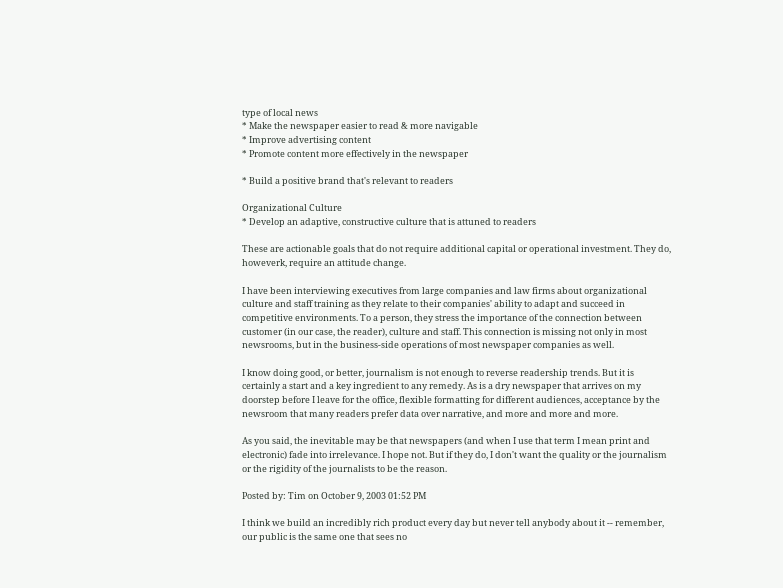type of local news
* Make the newspaper easier to read & more navigable
* Improve advertising content
* Promote content more effectively in the newspaper

* Build a positive brand that's relevant to readers

Organizational Culture
* Develop an adaptive, constructive culture that is attuned to readers

These are actionable goals that do not require additional capital or operational investment. They do, howeverk, require an attitude change.

I have been interviewing executives from large companies and law firms about organizational culture and staff training as they relate to their companies' ability to adapt and succeed in competitive environments. To a person, they stress the importance of the connection between customer (in our case, the reader), culture and staff. This connection is missing not only in most newsrooms, but in the business-side operations of most newspaper companies as well.

I know doing good, or better, journalism is not enough to reverse readership trends. But it is certainly a start and a key ingredient to any remedy. As is a dry newspaper that arrives on my doorstep before I leave for the office, flexible formatting for different audiences, acceptance by the newsroom that many readers prefer data over narrative, and more and more and more.

As you said, the inevitable may be that newspapers (and when I use that term I mean print and electronic) fade into irrelevance. I hope not. But if they do, I don't want the quality or the journalism or the rigidity of the journalists to be the reason.

Posted by: Tim on October 9, 2003 01:52 PM

I think we build an incredibly rich product every day but never tell anybody about it -- remember, our public is the same one that sees no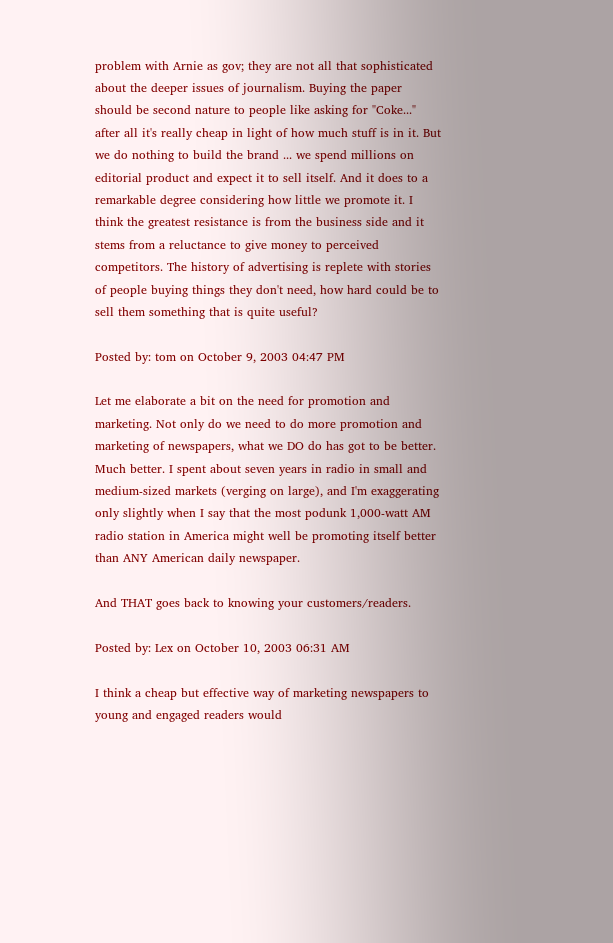problem with Arnie as gov; they are not all that sophisticated about the deeper issues of journalism. Buying the paper should be second nature to people like asking for "Coke..." after all it's really cheap in light of how much stuff is in it. But we do nothing to build the brand ... we spend millions on editorial product and expect it to sell itself. And it does to a remarkable degree considering how little we promote it. I think the greatest resistance is from the business side and it stems from a reluctance to give money to perceived competitors. The history of advertising is replete with stories of people buying things they don't need, how hard could be to sell them something that is quite useful?

Posted by: tom on October 9, 2003 04:47 PM

Let me elaborate a bit on the need for promotion and marketing. Not only do we need to do more promotion and marketing of newspapers, what we DO do has got to be better. Much better. I spent about seven years in radio in small and medium-sized markets (verging on large), and I'm exaggerating only slightly when I say that the most podunk 1,000-watt AM radio station in America might well be promoting itself better than ANY American daily newspaper.

And THAT goes back to knowing your customers/readers.

Posted by: Lex on October 10, 2003 06:31 AM

I think a cheap but effective way of marketing newspapers to young and engaged readers would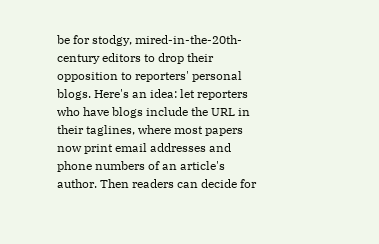be for stodgy, mired-in-the-20th-century editors to drop their opposition to reporters' personal blogs. Here's an idea: let reporters who have blogs include the URL in their taglines, where most papers now print email addresses and phone numbers of an article's author. Then readers can decide for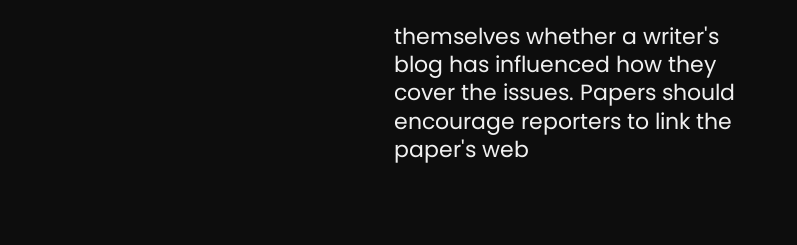themselves whether a writer's blog has influenced how they cover the issues. Papers should encourage reporters to link the paper's web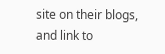site on their blogs, and link to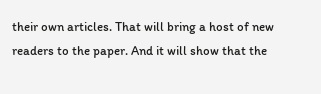their own articles. That will bring a host of new readers to the paper. And it will show that the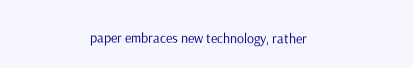paper embraces new technology, rather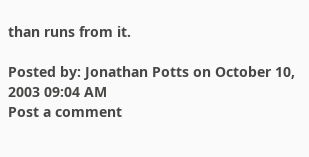than runs from it.

Posted by: Jonathan Potts on October 10, 2003 09:04 AM
Post a comment